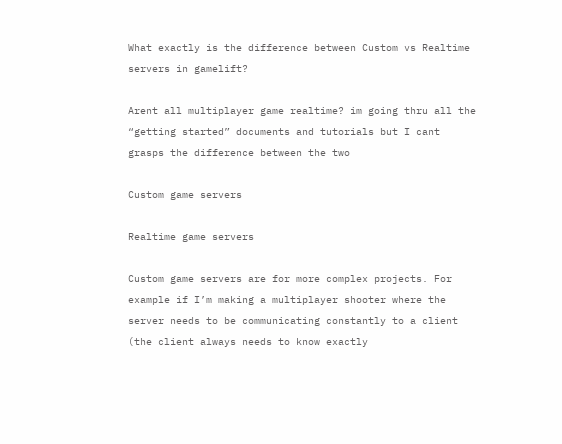What exactly is the difference between Custom vs Realtime servers in gamelift?

Arent all multiplayer game realtime? im going thru all the “getting started” documents and tutorials but I cant grasps the difference between the two

Custom game servers

Realtime game servers

Custom game servers are for more complex projects. For example if I’m making a multiplayer shooter where the server needs to be communicating constantly to a client (the client always needs to know exactly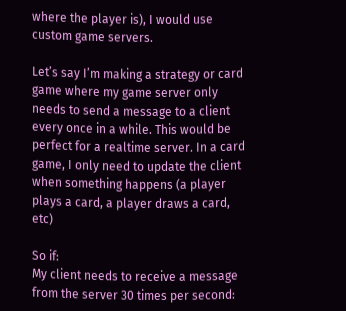where the player is), I would use custom game servers.

Let’s say I’m making a strategy or card game where my game server only needs to send a message to a client every once in a while. This would be perfect for a realtime server. In a card game, I only need to update the client when something happens (a player plays a card, a player draws a card, etc)

So if:
My client needs to receive a message from the server 30 times per second: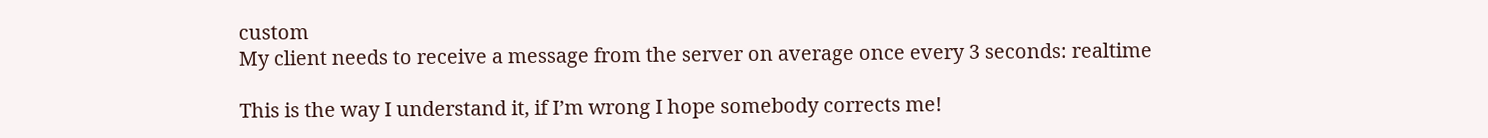custom
My client needs to receive a message from the server on average once every 3 seconds: realtime

This is the way I understand it, if I’m wrong I hope somebody corrects me!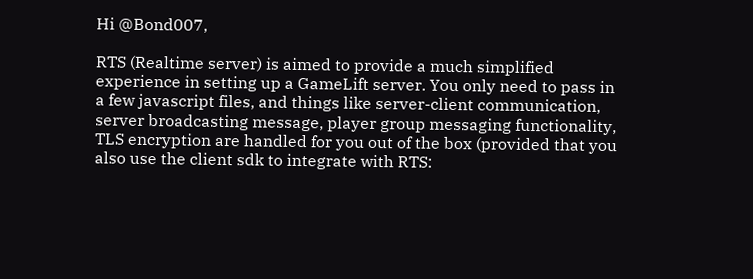Hi @Bond007,

RTS (Realtime server) is aimed to provide a much simplified experience in setting up a GameLift server. You only need to pass in a few javascript files, and things like server-client communication, server broadcasting message, player group messaging functionality, TLS encryption are handled for you out of the box (provided that you also use the client sdk to integrate with RTS: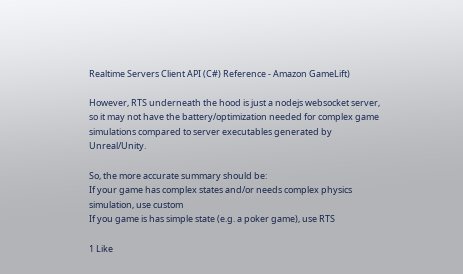Realtime Servers Client API (C#) Reference - Amazon GameLift)

However, RTS underneath the hood is just a nodejs websocket server, so it may not have the battery/optimization needed for complex game simulations compared to server executables generated by Unreal/Unity.

So, the more accurate summary should be:
If your game has complex states and/or needs complex physics simulation, use custom
If you game is has simple state (e.g. a poker game), use RTS

1 Like